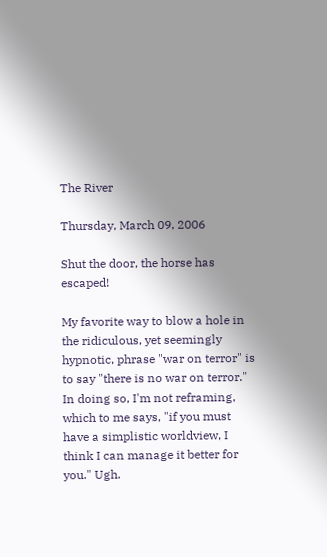The River

Thursday, March 09, 2006

Shut the door, the horse has escaped!

My favorite way to blow a hole in the ridiculous, yet seemingly hypnotic, phrase "war on terror" is to say "there is no war on terror." In doing so, I'm not reframing, which to me says, "if you must have a simplistic worldview, I think I can manage it better for you." Ugh.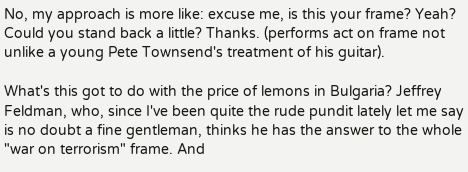No, my approach is more like: excuse me, is this your frame? Yeah? Could you stand back a little? Thanks. (performs act on frame not unlike a young Pete Townsend's treatment of his guitar).

What's this got to do with the price of lemons in Bulgaria? Jeffrey Feldman, who, since I've been quite the rude pundit lately let me say is no doubt a fine gentleman, thinks he has the answer to the whole "war on terrorism" frame. And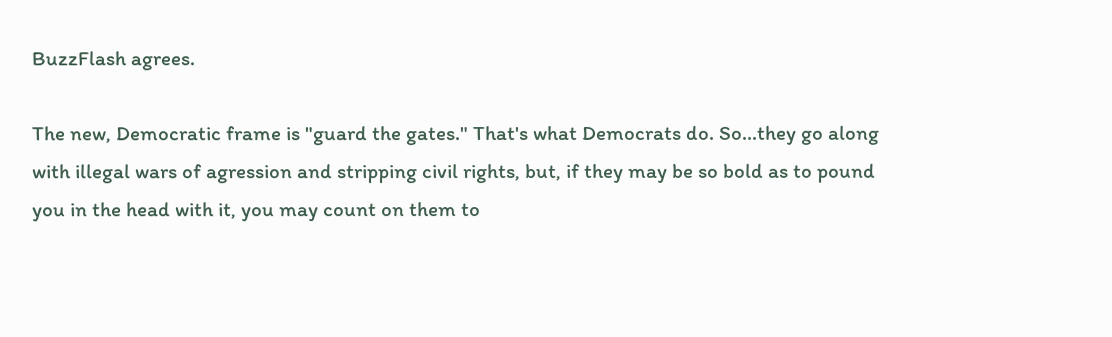BuzzFlash agrees.

The new, Democratic frame is "guard the gates." That's what Democrats do. So...they go along with illegal wars of agression and stripping civil rights, but, if they may be so bold as to pound you in the head with it, you may count on them to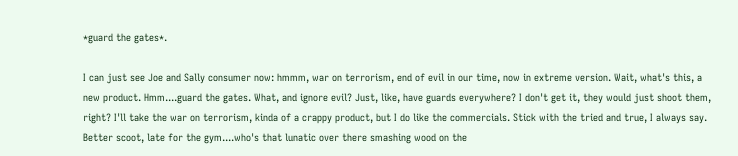*guard the gates*.

I can just see Joe and Sally consumer now: hmmm, war on terrorism, end of evil in our time, now in extreme version. Wait, what's this, a new product. Hmm....guard the gates. What, and ignore evil? Just, like, have guards everywhere? I don't get it, they would just shoot them, right? I'll take the war on terrorism, kinda of a crappy product, but I do like the commercials. Stick with the tried and true, I always say. Better scoot, late for the gym....who's that lunatic over there smashing wood on the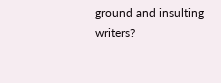ground and insulting writers?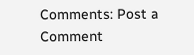Comments: Post a Comment